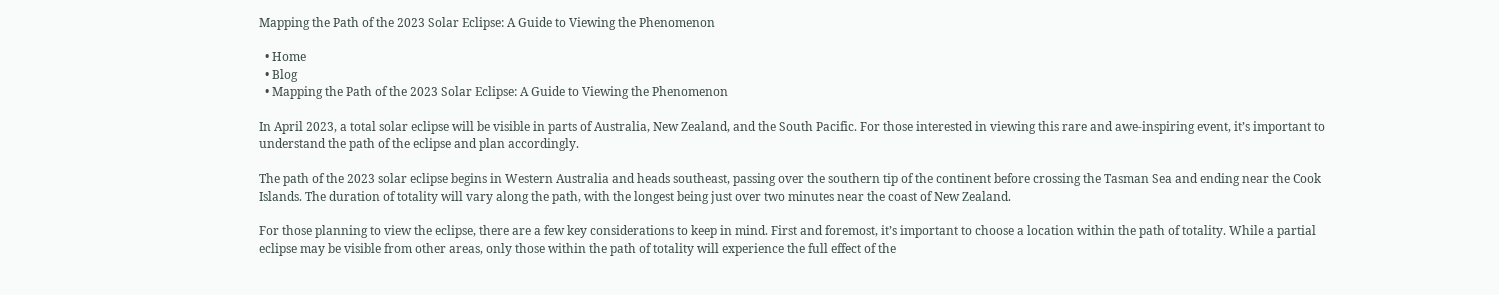Mapping the Path of the 2023 Solar Eclipse: A Guide to Viewing the Phenomenon

  • Home
  • Blog
  • Mapping the Path of the 2023 Solar Eclipse: A Guide to Viewing the Phenomenon

In April 2023, a total solar eclipse will be visible in parts of Australia, New Zealand, and the South Pacific. For those interested in viewing this rare and awe-inspiring event, it’s important to understand the path of the eclipse and plan accordingly.

The path of the 2023 solar eclipse begins in Western Australia and heads southeast, passing over the southern tip of the continent before crossing the Tasman Sea and ending near the Cook Islands. The duration of totality will vary along the path, with the longest being just over two minutes near the coast of New Zealand.

For those planning to view the eclipse, there are a few key considerations to keep in mind. First and foremost, it’s important to choose a location within the path of totality. While a partial eclipse may be visible from other areas, only those within the path of totality will experience the full effect of the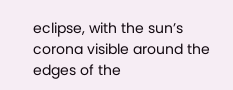eclipse, with the sun’s corona visible around the edges of the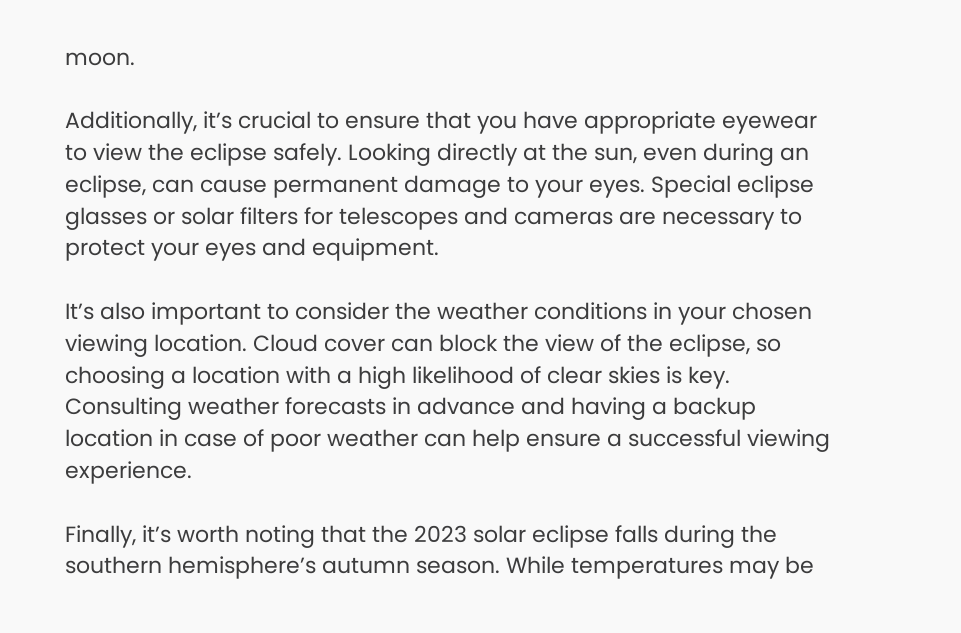moon.

Additionally, it’s crucial to ensure that you have appropriate eyewear to view the eclipse safely. Looking directly at the sun, even during an eclipse, can cause permanent damage to your eyes. Special eclipse glasses or solar filters for telescopes and cameras are necessary to protect your eyes and equipment.

It’s also important to consider the weather conditions in your chosen viewing location. Cloud cover can block the view of the eclipse, so choosing a location with a high likelihood of clear skies is key. Consulting weather forecasts in advance and having a backup location in case of poor weather can help ensure a successful viewing experience.

Finally, it’s worth noting that the 2023 solar eclipse falls during the southern hemisphere’s autumn season. While temperatures may be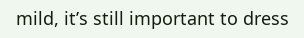mild, it’s still important to dress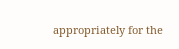appropriately for the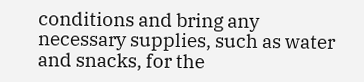conditions and bring any necessary supplies, such as water and snacks, for the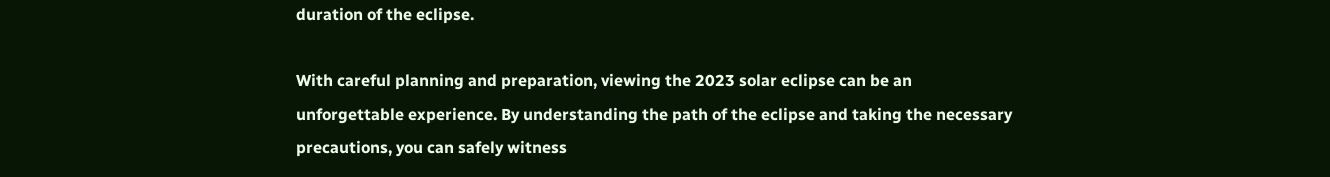duration of the eclipse.

With careful planning and preparation, viewing the 2023 solar eclipse can be an unforgettable experience. By understanding the path of the eclipse and taking the necessary precautions, you can safely witness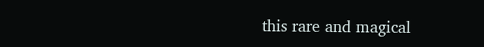this rare and magical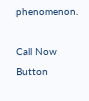phenomenon.

Call Now Button